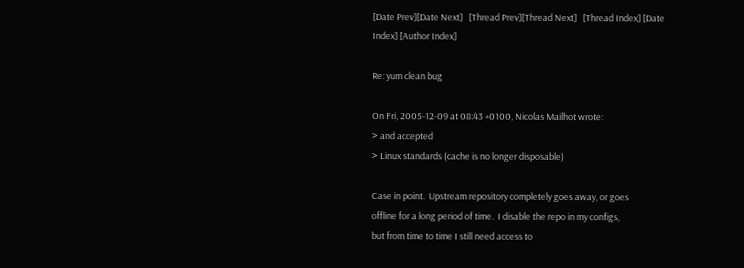[Date Prev][Date Next]   [Thread Prev][Thread Next]   [Thread Index] [Date Index] [Author Index]

Re: yum clean bug

On Fri, 2005-12-09 at 08:43 +0100, Nicolas Mailhot wrote:
> and accepted
> Linux standards (cache is no longer disposable)

Case in point.  Upstream repository completely goes away, or goes
offline for a long period of time.  I disable the repo in my configs,
but from time to time I still need access to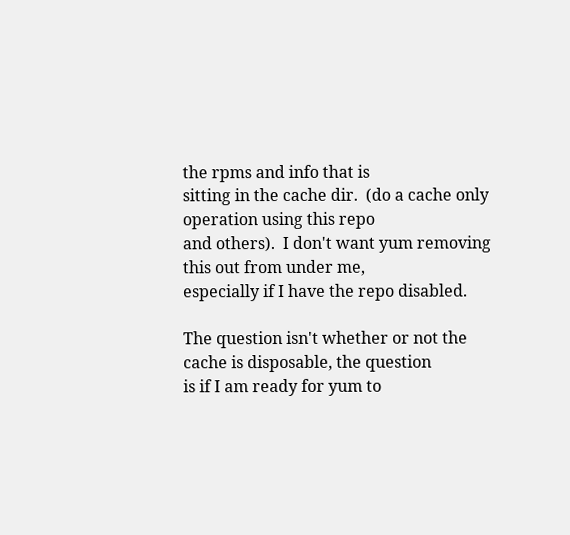the rpms and info that is
sitting in the cache dir.  (do a cache only operation using this repo
and others).  I don't want yum removing this out from under me,
especially if I have the repo disabled.

The question isn't whether or not the cache is disposable, the question
is if I am ready for yum to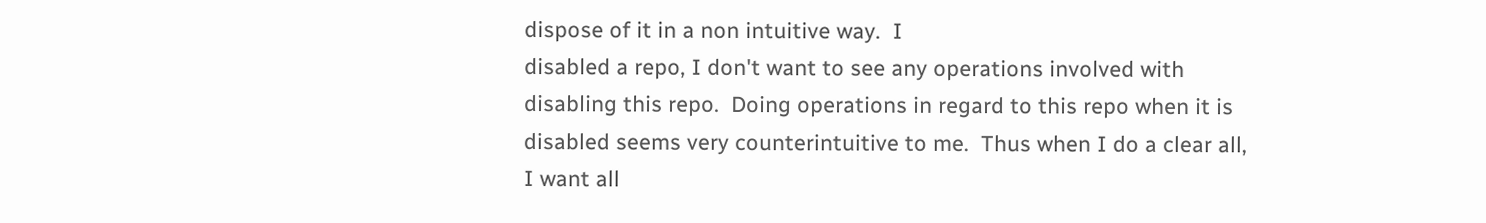dispose of it in a non intuitive way.  I
disabled a repo, I don't want to see any operations involved with
disabling this repo.  Doing operations in regard to this repo when it is
disabled seems very counterintuitive to me.  Thus when I do a clear all,
I want all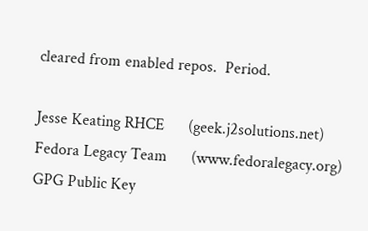cleared from enabled repos.  Period.

Jesse Keating RHCE      (geek.j2solutions.net)
Fedora Legacy Team      (www.fedoralegacy.org)
GPG Public Key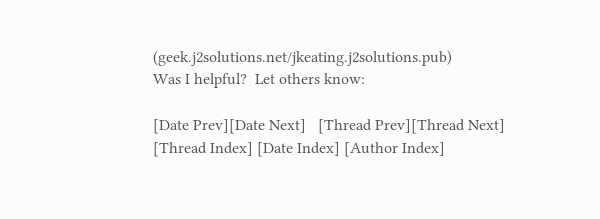(geek.j2solutions.net/jkeating.j2solutions.pub)
Was I helpful?  Let others know:

[Date Prev][Date Next]   [Thread Prev][Thread Next]   [Thread Index] [Date Index] [Author Index]